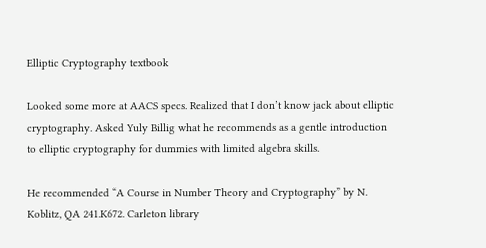Elliptic Cryptography textbook

Looked some more at AACS specs. Realized that I don’t know jack about elliptic cryptography. Asked Yuly Billig what he recommends as a gentle introduction to elliptic cryptography for dummies with limited algebra skills.

He recommended “A Course in Number Theory and Cryptography” by N. Koblitz, QA 241.K672. Carleton library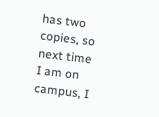has two copies, so next time I am on campus, I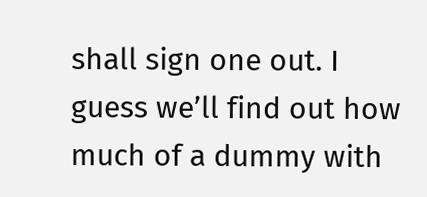shall sign one out. I guess we’ll find out how much of a dummy with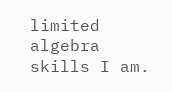limited algebra skills I am.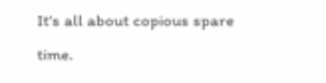It’s all about copious spare time.